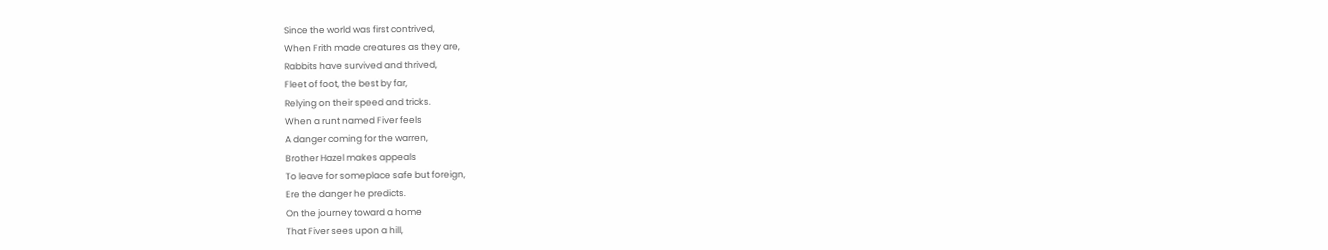Since the world was first contrived,
When Frith made creatures as they are,
Rabbits have survived and thrived,
Fleet of foot, the best by far,
Relying on their speed and tricks.
When a runt named Fiver feels
A danger coming for the warren,
Brother Hazel makes appeals
To leave for someplace safe but foreign,
Ere the danger he predicts.
On the journey toward a home
That Fiver sees upon a hill,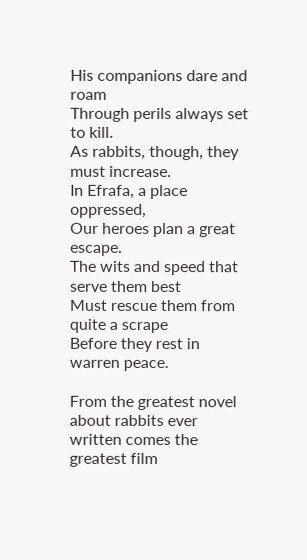His companions dare and roam
Through perils always set to kill.
As rabbits, though, they must increase.
In Efrafa, a place oppressed,
Our heroes plan a great escape.
The wits and speed that serve them best
Must rescue them from quite a scrape
Before they rest in warren peace.

From the greatest novel about rabbits ever written comes the greatest film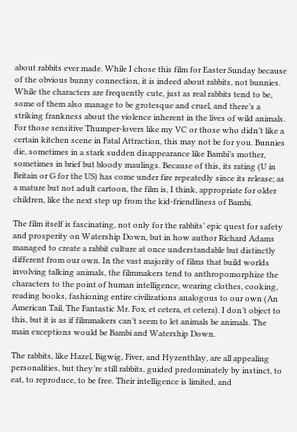about rabbits ever made. While I chose this film for Easter Sunday because of the obvious bunny connection, it is indeed about rabbits, not bunnies. While the characters are frequently cute, just as real rabbits tend to be, some of them also manage to be grotesque and cruel, and there’s a striking frankness about the violence inherent in the lives of wild animals. For those sensitive Thumper-lovers like my VC or those who didn’t like a certain kitchen scene in Fatal Attraction, this may not be for you. Bunnies die, sometimes in a stark sudden disappearance like Bambi’s mother, sometimes in brief but bloody maulings. Because of this, its rating (U in Britain or G for the US) has come under fire repeatedly since its release; as a mature but not adult cartoon, the film is, I think, appropriate for older children, like the next step up from the kid-friendliness of Bambi.

The film itself is fascinating, not only for the rabbits’ epic quest for safety and prosperity on Watership Down, but in how author Richard Adams managed to create a rabbit culture at once understandable but distinctly different from our own. In the vast majority of films that build worlds involving talking animals, the filmmakers tend to anthropomorphize the characters to the point of human intelligence, wearing clothes, cooking, reading books, fashioning entire civilizations analogous to our own (An American Tail, The Fantastic Mr. Fox, et cetera, et cetera). I don’t object to this, but it is as if filmmakers can’t seem to let animals be animals. The main exceptions would be Bambi and Watership Down.

The rabbits, like Hazel, Bigwig, Fiver, and Hyzenthlay, are all appealing personalities, but they’re still rabbits, guided predominately by instinct, to eat, to reproduce, to be free. Their intelligence is limited, and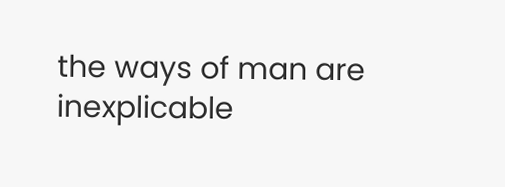the ways of man are inexplicable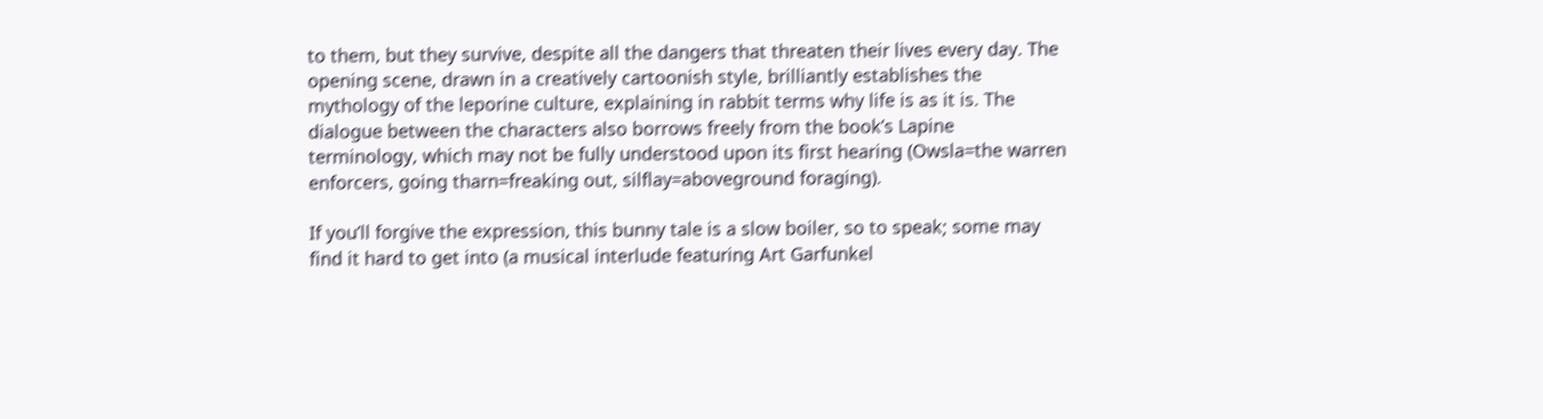to them, but they survive, despite all the dangers that threaten their lives every day. The opening scene, drawn in a creatively cartoonish style, brilliantly establishes the mythology of the leporine culture, explaining in rabbit terms why life is as it is. The dialogue between the characters also borrows freely from the book’s Lapine terminology, which may not be fully understood upon its first hearing (Owsla=the warren enforcers, going tharn=freaking out, silflay=aboveground foraging).

If you’ll forgive the expression, this bunny tale is a slow boiler, so to speak; some may find it hard to get into (a musical interlude featuring Art Garfunkel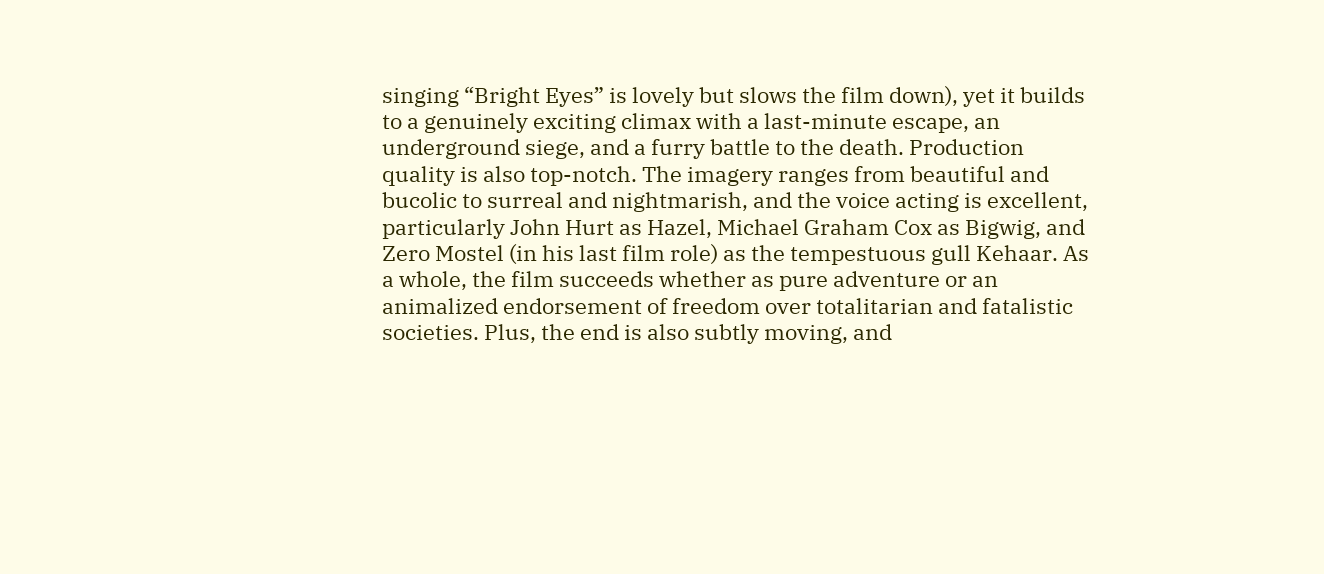singing “Bright Eyes” is lovely but slows the film down), yet it builds to a genuinely exciting climax with a last-minute escape, an underground siege, and a furry battle to the death. Production quality is also top-notch. The imagery ranges from beautiful and bucolic to surreal and nightmarish, and the voice acting is excellent, particularly John Hurt as Hazel, Michael Graham Cox as Bigwig, and Zero Mostel (in his last film role) as the tempestuous gull Kehaar. As a whole, the film succeeds whether as pure adventure or an animalized endorsement of freedom over totalitarian and fatalistic societies. Plus, the end is also subtly moving, and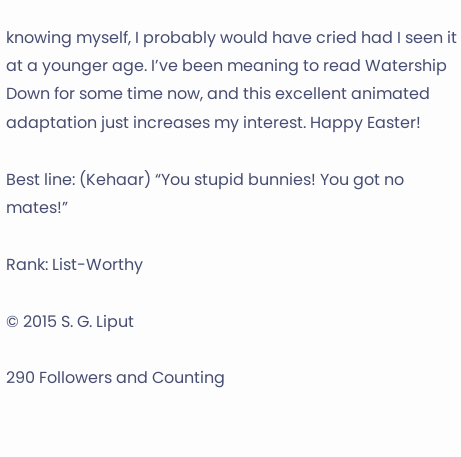knowing myself, I probably would have cried had I seen it at a younger age. I’ve been meaning to read Watership Down for some time now, and this excellent animated adaptation just increases my interest. Happy Easter!

Best line: (Kehaar) “You stupid bunnies! You got no mates!”

Rank: List-Worthy

© 2015 S. G. Liput

290 Followers and Counting